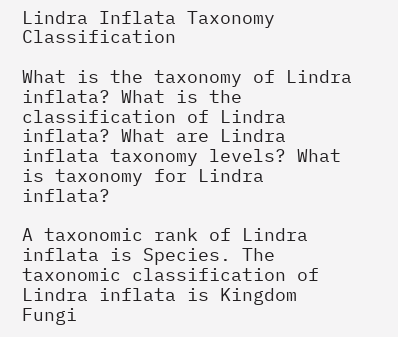Lindra Inflata Taxonomy Classification

What is the taxonomy of Lindra inflata? What is the classification of Lindra inflata? What are Lindra inflata taxonomy levels? What is taxonomy for Lindra inflata?

A taxonomic rank of Lindra inflata is Species. The taxonomic classification of Lindra inflata is Kingdom Fungi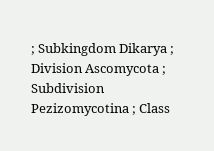; Subkingdom Dikarya ; Division Ascomycota ; Subdivision Pezizomycotina ; Class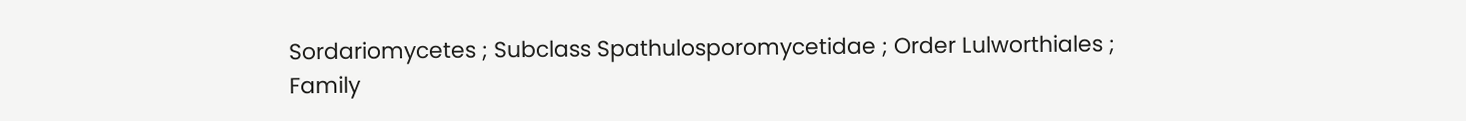Sordariomycetes ; Subclass Spathulosporomycetidae ; Order Lulworthiales ; Family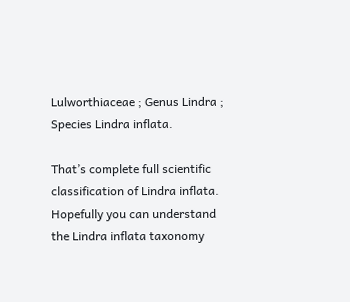Lulworthiaceae ; Genus Lindra ; Species Lindra inflata.

That’s complete full scientific classification of Lindra inflata. Hopefully you can understand the Lindra inflata taxonomy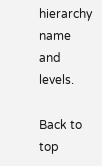hierarchy name and levels.

Back to top